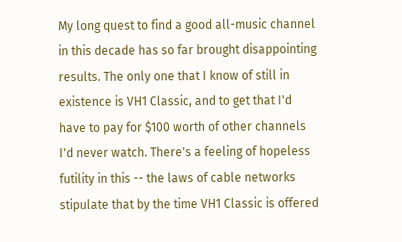My long quest to find a good all-music channel in this decade has so far brought disappointing results. The only one that I know of still in existence is VH1 Classic, and to get that I'd have to pay for $100 worth of other channels I'd never watch. There's a feeling of hopeless futility in this -- the laws of cable networks stipulate that by the time VH1 Classic is offered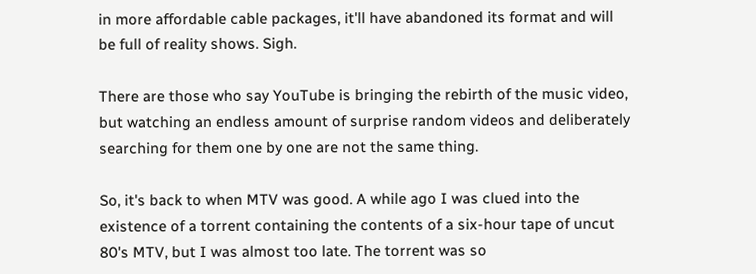in more affordable cable packages, it'll have abandoned its format and will be full of reality shows. Sigh.

There are those who say YouTube is bringing the rebirth of the music video, but watching an endless amount of surprise random videos and deliberately searching for them one by one are not the same thing.

So, it's back to when MTV was good. A while ago I was clued into the existence of a torrent containing the contents of a six-hour tape of uncut 80's MTV, but I was almost too late. The torrent was so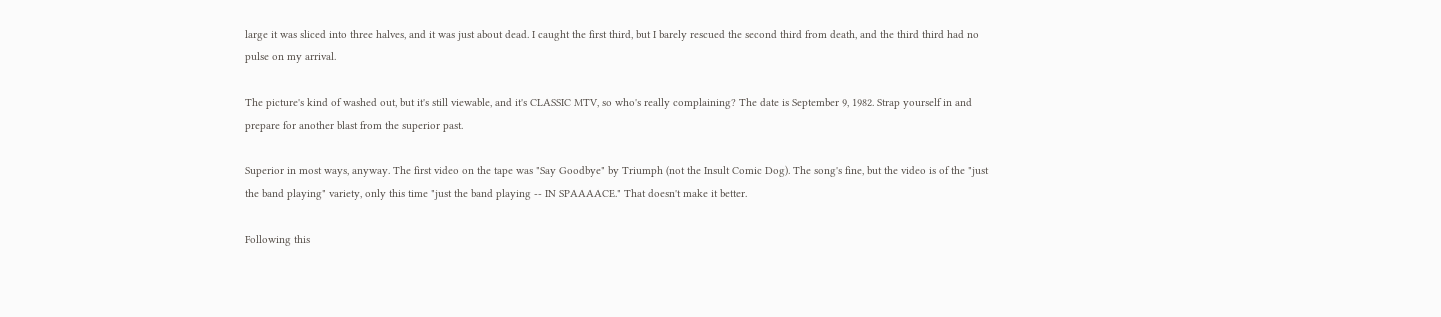large it was sliced into three halves, and it was just about dead. I caught the first third, but I barely rescued the second third from death, and the third third had no pulse on my arrival.

The picture's kind of washed out, but it's still viewable, and it's CLASSIC MTV, so who's really complaining? The date is September 9, 1982. Strap yourself in and prepare for another blast from the superior past.

Superior in most ways, anyway. The first video on the tape was "Say Goodbye" by Triumph (not the Insult Comic Dog). The song's fine, but the video is of the "just the band playing" variety, only this time "just the band playing -- IN SPAAAACE." That doesn't make it better.

Following this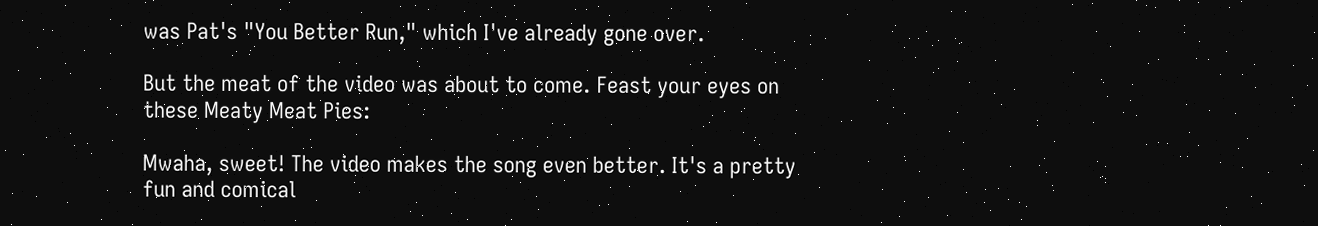was Pat's "You Better Run," which I've already gone over.

But the meat of the video was about to come. Feast your eyes on these Meaty Meat Pies:

Mwaha, sweet! The video makes the song even better. It's a pretty fun and comical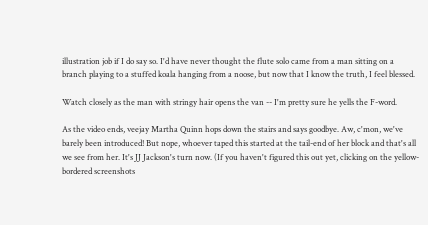illustration job if I do say so. I'd have never thought the flute solo came from a man sitting on a branch playing to a stuffed koala hanging from a noose, but now that I know the truth, I feel blessed.

Watch closely as the man with stringy hair opens the van -- I'm pretty sure he yells the F-word.

As the video ends, veejay Martha Quinn hops down the stairs and says goodbye. Aw, c'mon, we've barely been introduced! But nope, whoever taped this started at the tail-end of her block and that's all we see from her. It's JJ Jackson's turn now. (If you haven't figured this out yet, clicking on the yellow-bordered screenshots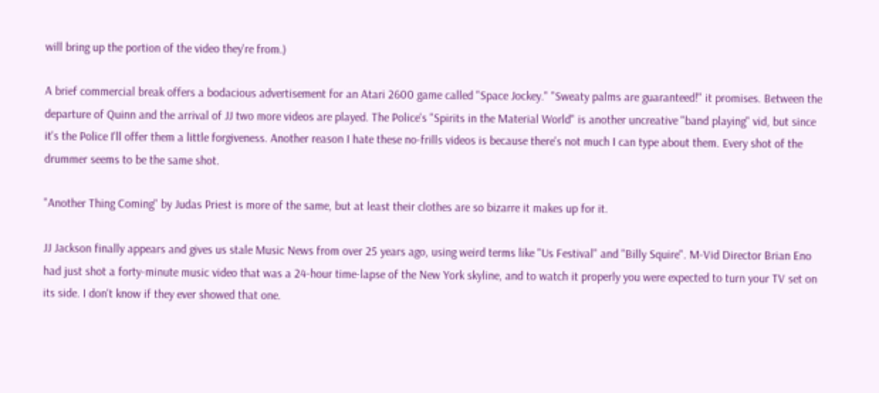will bring up the portion of the video they're from.)

A brief commercial break offers a bodacious advertisement for an Atari 2600 game called "Space Jockey." "Sweaty palms are guaranteed!" it promises. Between the departure of Quinn and the arrival of JJ two more videos are played. The Police's "Spirits in the Material World" is another uncreative "band playing" vid, but since it's the Police I'll offer them a little forgiveness. Another reason I hate these no-frills videos is because there's not much I can type about them. Every shot of the drummer seems to be the same shot.

"Another Thing Coming" by Judas Priest is more of the same, but at least their clothes are so bizarre it makes up for it.

JJ Jackson finally appears and gives us stale Music News from over 25 years ago, using weird terms like "Us Festival" and "Billy Squire". M-Vid Director Brian Eno had just shot a forty-minute music video that was a 24-hour time-lapse of the New York skyline, and to watch it properly you were expected to turn your TV set on its side. I don't know if they ever showed that one.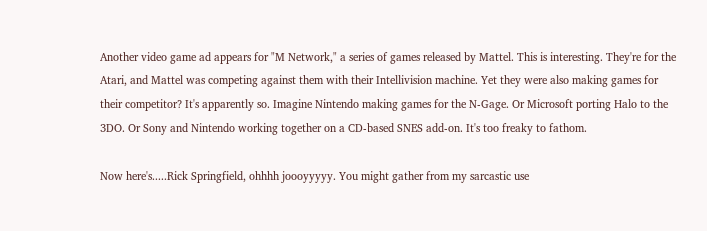Another video game ad appears for "M Network," a series of games released by Mattel. This is interesting. They're for the Atari, and Mattel was competing against them with their Intellivision machine. Yet they were also making games for their competitor? It's apparently so. Imagine Nintendo making games for the N-Gage. Or Microsoft porting Halo to the 3DO. Or Sony and Nintendo working together on a CD-based SNES add-on. It's too freaky to fathom.

Now here's.....Rick Springfield, ohhhh joooyyyyy. You might gather from my sarcastic use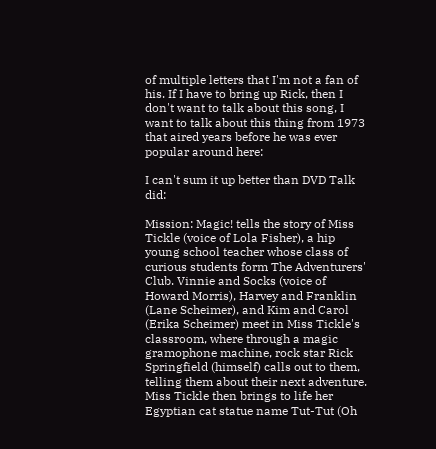of multiple letters that I'm not a fan of his. If I have to bring up Rick, then I don't want to talk about this song, I want to talk about this thing from 1973 that aired years before he was ever popular around here:

I can't sum it up better than DVD Talk did:

Mission: Magic! tells the story of Miss Tickle (voice of Lola Fisher), a hip young school teacher whose class of curious students form The Adventurers' Club. Vinnie and Socks (voice of Howard Morris), Harvey and Franklin (Lane Scheimer), and Kim and Carol (Erika Scheimer) meet in Miss Tickle's classroom, where through a magic gramophone machine, rock star Rick Springfield (himself) calls out to them, telling them about their next adventure. Miss Tickle then brings to life her Egyptian cat statue name Tut-Tut (Oh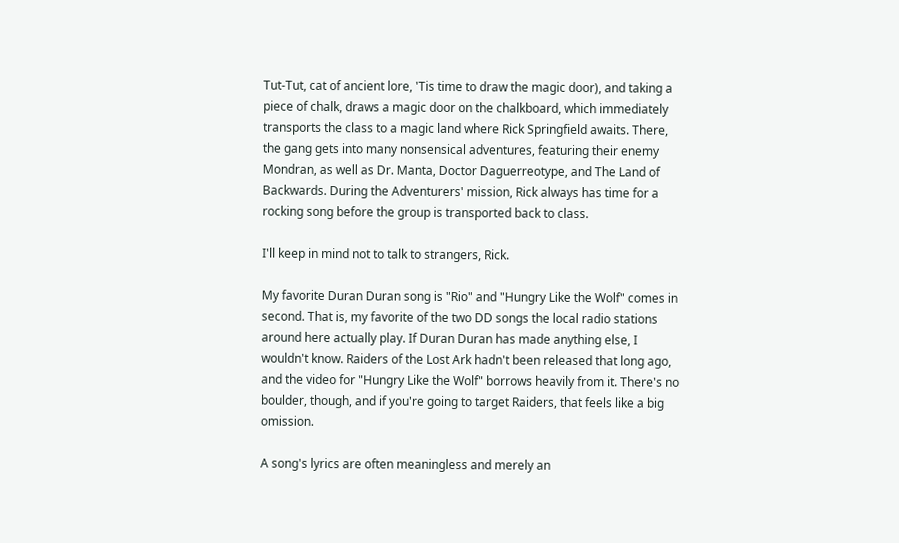Tut-Tut, cat of ancient lore, 'Tis time to draw the magic door), and taking a piece of chalk, draws a magic door on the chalkboard, which immediately transports the class to a magic land where Rick Springfield awaits. There, the gang gets into many nonsensical adventures, featuring their enemy Mondran, as well as Dr. Manta, Doctor Daguerreotype, and The Land of Backwards. During the Adventurers' mission, Rick always has time for a rocking song before the group is transported back to class.

I'll keep in mind not to talk to strangers, Rick.

My favorite Duran Duran song is "Rio" and "Hungry Like the Wolf" comes in second. That is, my favorite of the two DD songs the local radio stations around here actually play. If Duran Duran has made anything else, I wouldn't know. Raiders of the Lost Ark hadn't been released that long ago, and the video for "Hungry Like the Wolf" borrows heavily from it. There's no boulder, though, and if you're going to target Raiders, that feels like a big omission.

A song's lyrics are often meaningless and merely an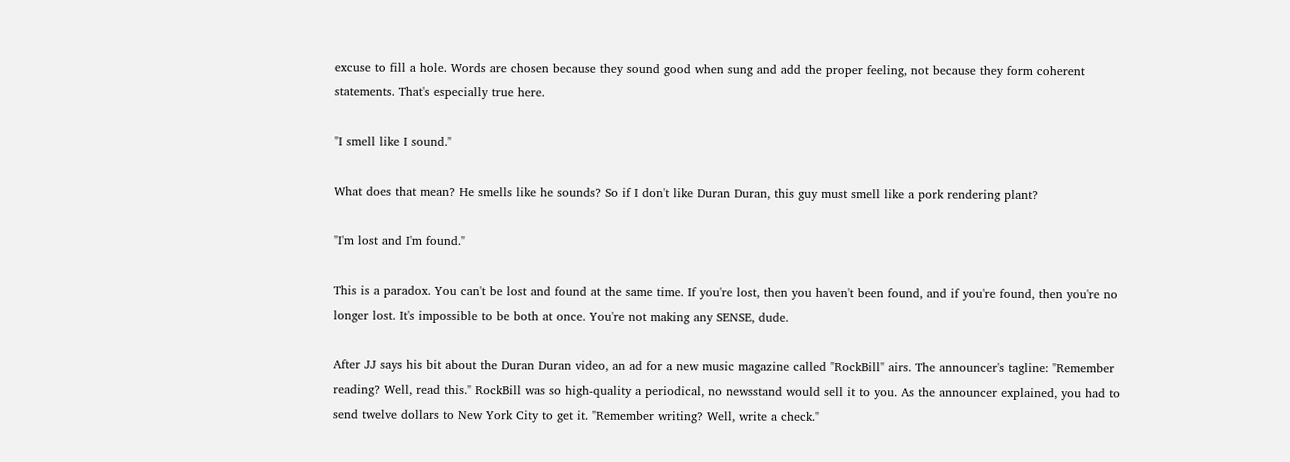excuse to fill a hole. Words are chosen because they sound good when sung and add the proper feeling, not because they form coherent statements. That's especially true here.

"I smell like I sound."

What does that mean? He smells like he sounds? So if I don't like Duran Duran, this guy must smell like a pork rendering plant?

"I'm lost and I'm found."

This is a paradox. You can't be lost and found at the same time. If you're lost, then you haven't been found, and if you're found, then you're no longer lost. It's impossible to be both at once. You're not making any SENSE, dude.

After JJ says his bit about the Duran Duran video, an ad for a new music magazine called "RockBill" airs. The announcer's tagline: "Remember reading? Well, read this." RockBill was so high-quality a periodical, no newsstand would sell it to you. As the announcer explained, you had to send twelve dollars to New York City to get it. "Remember writing? Well, write a check."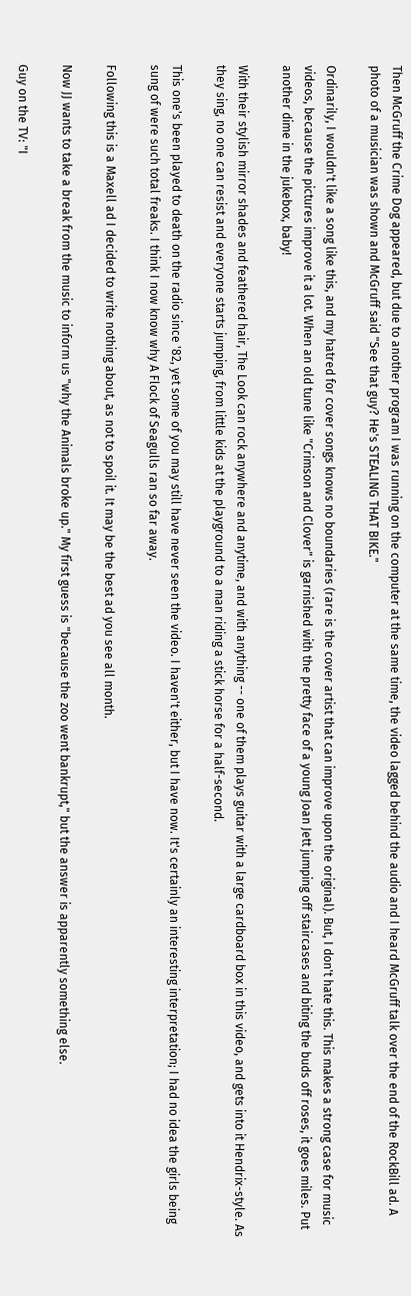Then McGruff the Crime Dog appeared, but due to another program I was running on the computer at the same time, the video lagged behind the audio and I heard McGruff talk over the end of the RockBill ad. A photo of a musician was shown and McGruff said "See that guy? He's STEALING THAT BIKE."

Ordinarily, I wouldn't like a song like this, and my hatred for cover songs knows no boundaries (rare is the cover artist that can improve upon the original). But, I don't hate this. This makes a strong case for music videos, because the pictures improve it a lot. When an old tune like "Crimson and Clover" is garnished with the pretty face of a young Joan Jett jumping off staircases and biting the buds off roses, it goes miles. Put another dime in the jukebox, baby!

With their stylish mirror shades and feathered hair, The Look can rock anywhere and anytime, and with anything -- one of them plays guitar with a large cardboard box in this video, and gets into it Hendrix-style. As they sing, no one can resist and everyone starts jumping, from little kids at the playground to a man riding a stick horse for a half-second.

This one's been played to death on the radio since '82, yet some of you may still have never seen the video. I haven't either, but I have now. It's certainly an interesting interpretation; I had no idea the girls being sung of were such total freaks. I think I now know why A Flock of Seagulls ran so far away.

Following this is a Maxell ad I decided to write nothing about, as not to spoil it. It may be the best ad you see all month.

Now JJ wants to take a break from the music to inform us "why the Animals broke up." My first guess is "because the zoo went bankrupt," but the answer is apparently something else.

Guy on the TV: "I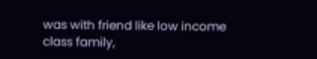was with friend like low income class family,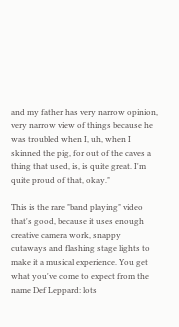and my father has very narrow opinion, very narrow view of things because he was troubled when I, uh, when I skinned the pig, for out of the caves a thing that used, is, is quite great. I'm quite proud of that, okay."

This is the rare "band playing" video that's good, because it uses enough creative camera work, snappy cutaways and flashing stage lights to make it a musical experience. You get what you've come to expect from the name Def Leppard: lots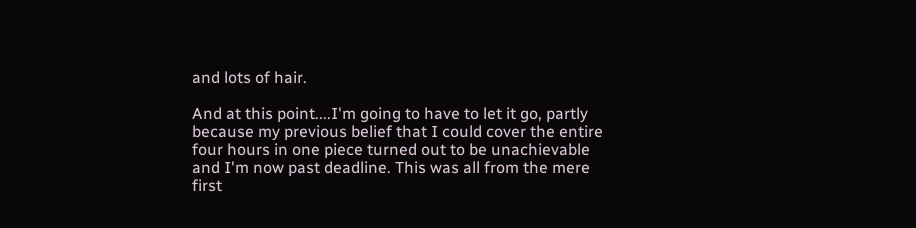and lots of hair.

And at this point....I'm going to have to let it go, partly because my previous belief that I could cover the entire four hours in one piece turned out to be unachievable and I'm now past deadline. This was all from the mere first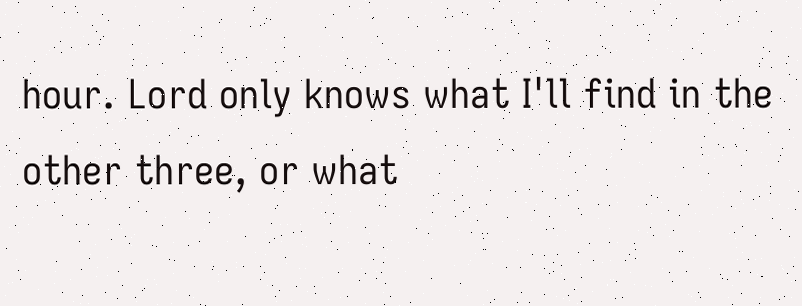hour. Lord only knows what I'll find in the other three, or what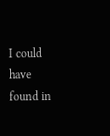I could have found in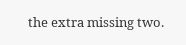the extra missing two.